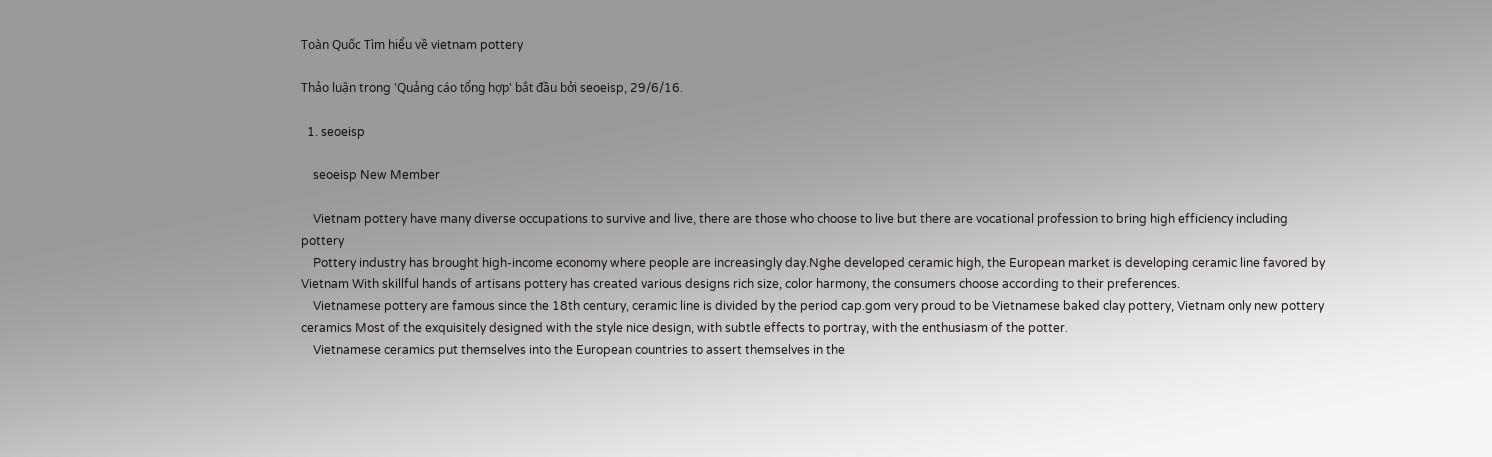Toàn Quốc Tìm hiểu về vietnam pottery

Thảo luận trong 'Quảng cáo tổng hợp' bắt đầu bởi seoeisp, 29/6/16.

  1. seoeisp

    seoeisp New Member

    Vietnam pottery have many diverse occupations to survive and live, there are those who choose to live but there are vocational profession to bring high efficiency including pottery
    Pottery industry has brought high-income economy where people are increasingly day.Nghe developed ceramic high, the European market is developing ceramic line favored by Vietnam With skillful hands of artisans pottery has created various designs rich size, color harmony, the consumers choose according to their preferences.
    Vietnamese pottery are famous since the 18th century, ceramic line is divided by the period cap.gom very proud to be Vietnamese baked clay pottery, Vietnam only new pottery ceramics Most of the exquisitely designed with the style nice design, with subtle effects to portray, with the enthusiasm of the potter.
    Vietnamese ceramics put themselves into the European countries to assert themselves in the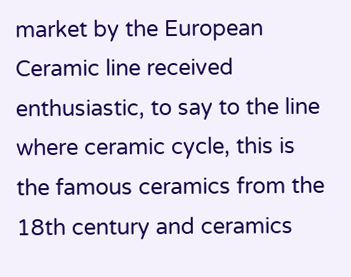market by the European Ceramic line received enthusiastic, to say to the line where ceramic cycle, this is the famous ceramics from the 18th century and ceramics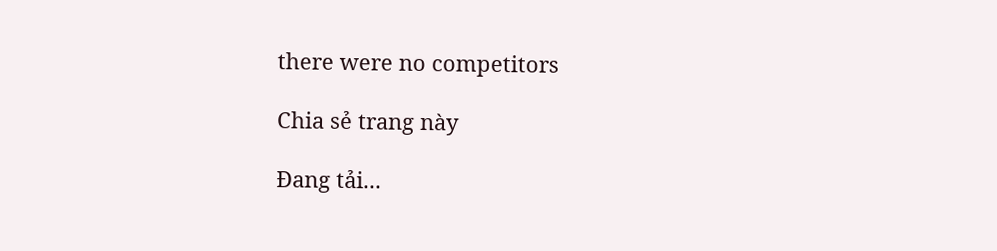there were no competitors

Chia sẻ trang này

Đang tải...